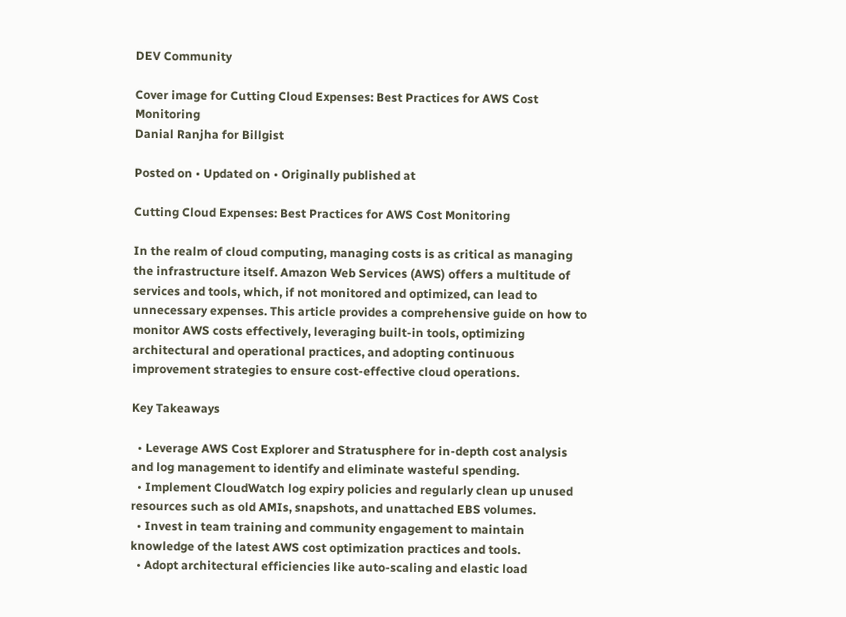DEV Community

Cover image for Cutting Cloud Expenses: Best Practices for AWS Cost Monitoring
Danial Ranjha for Billgist

Posted on • Updated on • Originally published at

Cutting Cloud Expenses: Best Practices for AWS Cost Monitoring

In the realm of cloud computing, managing costs is as critical as managing the infrastructure itself. Amazon Web Services (AWS) offers a multitude of services and tools, which, if not monitored and optimized, can lead to unnecessary expenses. This article provides a comprehensive guide on how to monitor AWS costs effectively, leveraging built-in tools, optimizing architectural and operational practices, and adopting continuous improvement strategies to ensure cost-effective cloud operations.

Key Takeaways

  • Leverage AWS Cost Explorer and Stratusphere for in-depth cost analysis and log management to identify and eliminate wasteful spending.
  • Implement CloudWatch log expiry policies and regularly clean up unused resources such as old AMIs, snapshots, and unattached EBS volumes.
  • Invest in team training and community engagement to maintain knowledge of the latest AWS cost optimization practices and tools.
  • Adopt architectural efficiencies like auto-scaling and elastic load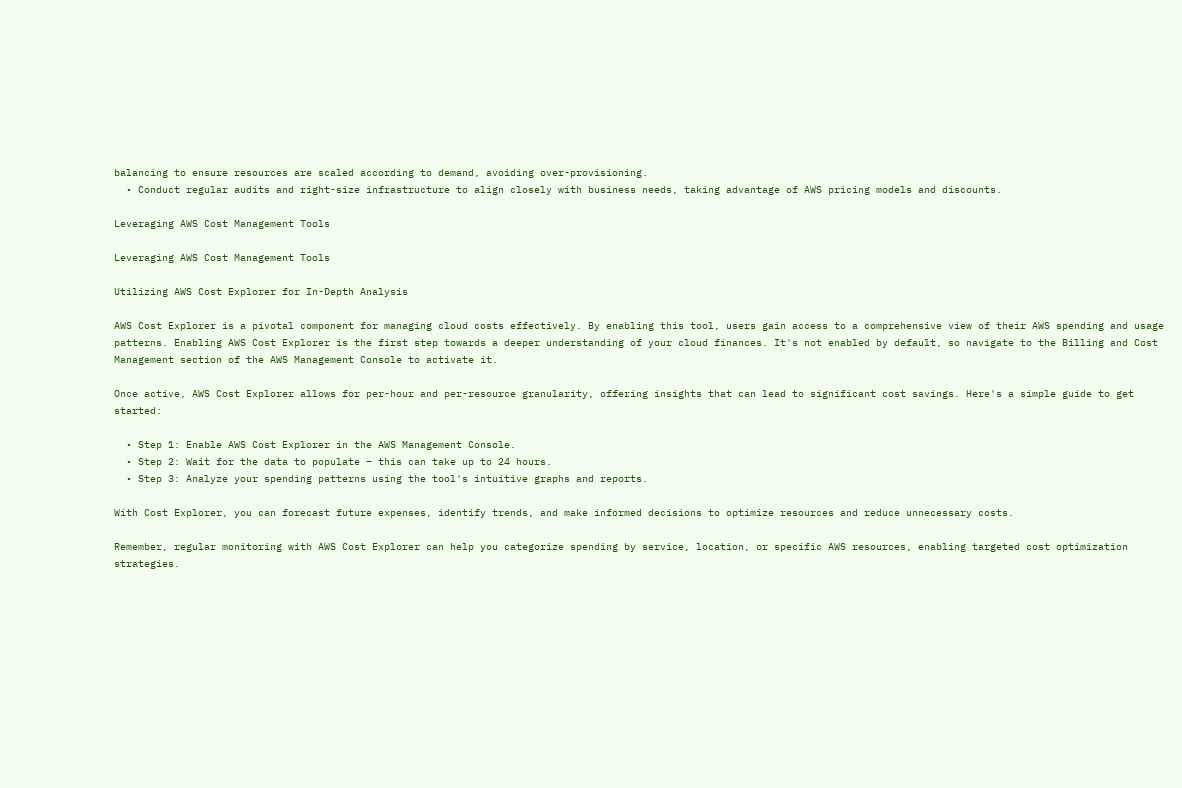balancing to ensure resources are scaled according to demand, avoiding over-provisioning.
  • Conduct regular audits and right-size infrastructure to align closely with business needs, taking advantage of AWS pricing models and discounts.

Leveraging AWS Cost Management Tools

Leveraging AWS Cost Management Tools

Utilizing AWS Cost Explorer for In-Depth Analysis

AWS Cost Explorer is a pivotal component for managing cloud costs effectively. By enabling this tool, users gain access to a comprehensive view of their AWS spending and usage patterns. Enabling AWS Cost Explorer is the first step towards a deeper understanding of your cloud finances. It's not enabled by default, so navigate to the Billing and Cost Management section of the AWS Management Console to activate it.

Once active, AWS Cost Explorer allows for per-hour and per-resource granularity, offering insights that can lead to significant cost savings. Here's a simple guide to get started:

  • Step 1: Enable AWS Cost Explorer in the AWS Management Console.
  • Step 2: Wait for the data to populate – this can take up to 24 hours.
  • Step 3: Analyze your spending patterns using the tool's intuitive graphs and reports.

With Cost Explorer, you can forecast future expenses, identify trends, and make informed decisions to optimize resources and reduce unnecessary costs.

Remember, regular monitoring with AWS Cost Explorer can help you categorize spending by service, location, or specific AWS resources, enabling targeted cost optimization strategies.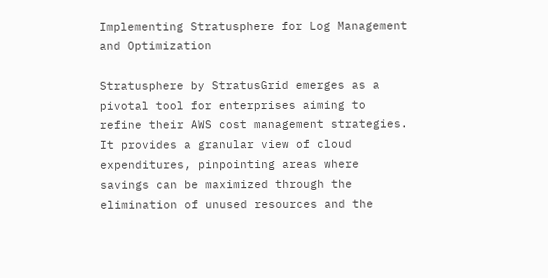Implementing Stratusphere for Log Management and Optimization

Stratusphere by StratusGrid emerges as a pivotal tool for enterprises aiming to refine their AWS cost management strategies. It provides a granular view of cloud expenditures, pinpointing areas where savings can be maximized through the elimination of unused resources and the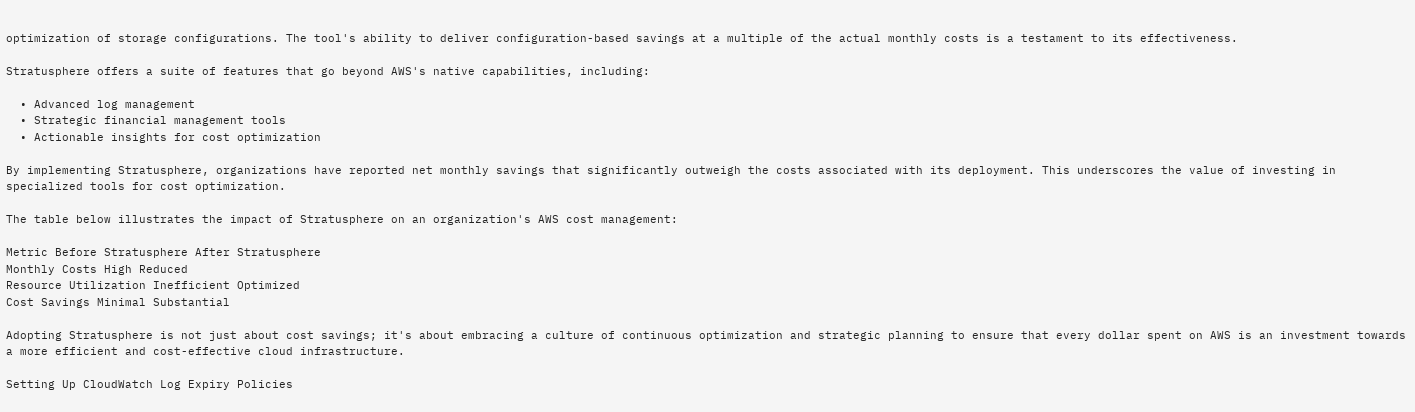optimization of storage configurations. The tool's ability to deliver configuration-based savings at a multiple of the actual monthly costs is a testament to its effectiveness.

Stratusphere offers a suite of features that go beyond AWS's native capabilities, including:

  • Advanced log management
  • Strategic financial management tools
  • Actionable insights for cost optimization

By implementing Stratusphere, organizations have reported net monthly savings that significantly outweigh the costs associated with its deployment. This underscores the value of investing in specialized tools for cost optimization.

The table below illustrates the impact of Stratusphere on an organization's AWS cost management:

Metric Before Stratusphere After Stratusphere
Monthly Costs High Reduced
Resource Utilization Inefficient Optimized
Cost Savings Minimal Substantial

Adopting Stratusphere is not just about cost savings; it's about embracing a culture of continuous optimization and strategic planning to ensure that every dollar spent on AWS is an investment towards a more efficient and cost-effective cloud infrastructure.

Setting Up CloudWatch Log Expiry Policies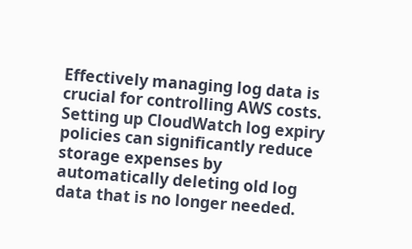Effectively managing log data is crucial for controlling AWS costs. Setting up CloudWatch log expiry policies can significantly reduce storage expenses by automatically deleting old log data that is no longer needed.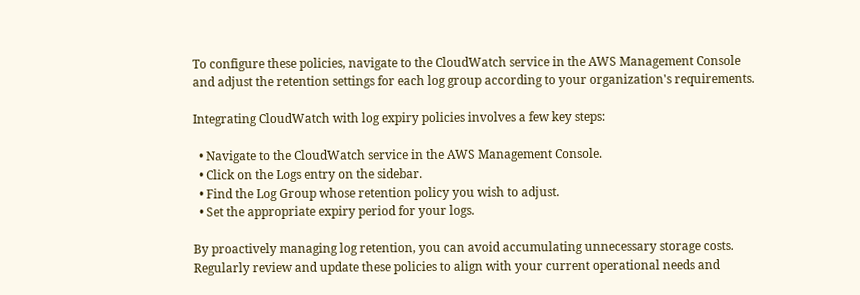To configure these policies, navigate to the CloudWatch service in the AWS Management Console and adjust the retention settings for each log group according to your organization's requirements.

Integrating CloudWatch with log expiry policies involves a few key steps:

  • Navigate to the CloudWatch service in the AWS Management Console.
  • Click on the Logs entry on the sidebar.
  • Find the Log Group whose retention policy you wish to adjust.
  • Set the appropriate expiry period for your logs.

By proactively managing log retention, you can avoid accumulating unnecessary storage costs. Regularly review and update these policies to align with your current operational needs and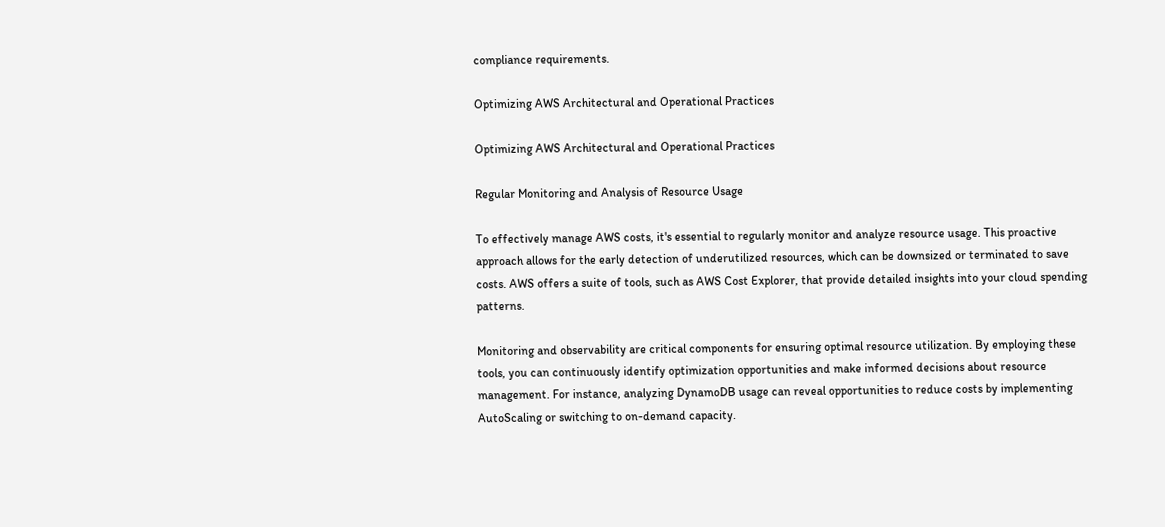compliance requirements.

Optimizing AWS Architectural and Operational Practices

Optimizing AWS Architectural and Operational Practices

Regular Monitoring and Analysis of Resource Usage

To effectively manage AWS costs, it's essential to regularly monitor and analyze resource usage. This proactive approach allows for the early detection of underutilized resources, which can be downsized or terminated to save costs. AWS offers a suite of tools, such as AWS Cost Explorer, that provide detailed insights into your cloud spending patterns.

Monitoring and observability are critical components for ensuring optimal resource utilization. By employing these tools, you can continuously identify optimization opportunities and make informed decisions about resource management. For instance, analyzing DynamoDB usage can reveal opportunities to reduce costs by implementing AutoScaling or switching to on-demand capacity.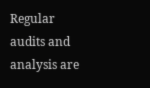Regular audits and analysis are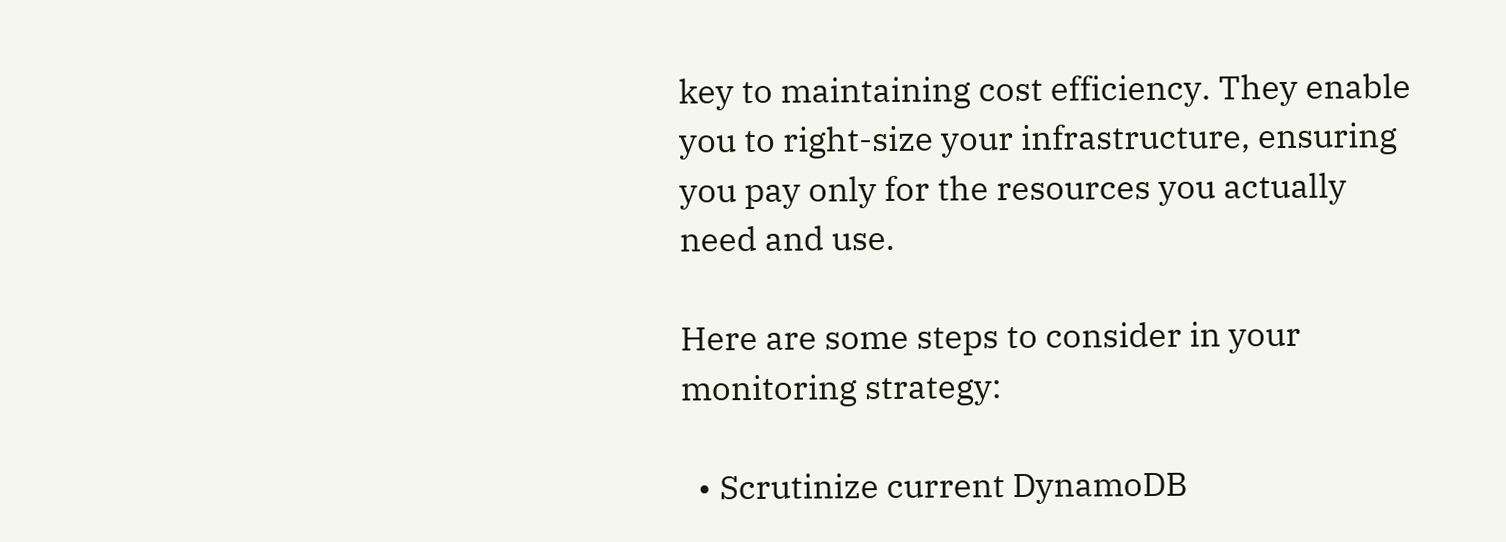key to maintaining cost efficiency. They enable you to right-size your infrastructure, ensuring you pay only for the resources you actually need and use.

Here are some steps to consider in your monitoring strategy:

  • Scrutinize current DynamoDB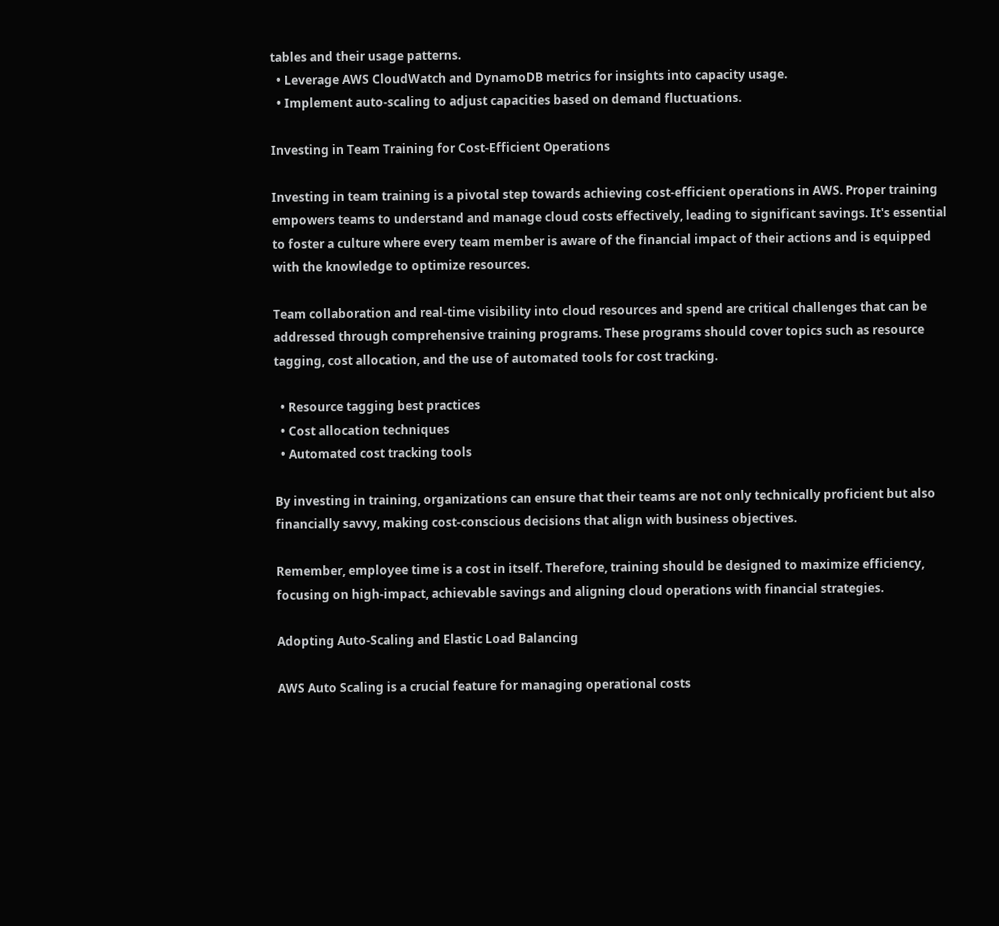tables and their usage patterns.
  • Leverage AWS CloudWatch and DynamoDB metrics for insights into capacity usage.
  • Implement auto-scaling to adjust capacities based on demand fluctuations.

Investing in Team Training for Cost-Efficient Operations

Investing in team training is a pivotal step towards achieving cost-efficient operations in AWS. Proper training empowers teams to understand and manage cloud costs effectively, leading to significant savings. It's essential to foster a culture where every team member is aware of the financial impact of their actions and is equipped with the knowledge to optimize resources.

Team collaboration and real-time visibility into cloud resources and spend are critical challenges that can be addressed through comprehensive training programs. These programs should cover topics such as resource tagging, cost allocation, and the use of automated tools for cost tracking.

  • Resource tagging best practices
  • Cost allocation techniques
  • Automated cost tracking tools

By investing in training, organizations can ensure that their teams are not only technically proficient but also financially savvy, making cost-conscious decisions that align with business objectives.

Remember, employee time is a cost in itself. Therefore, training should be designed to maximize efficiency, focusing on high-impact, achievable savings and aligning cloud operations with financial strategies.

Adopting Auto-Scaling and Elastic Load Balancing

AWS Auto Scaling is a crucial feature for managing operational costs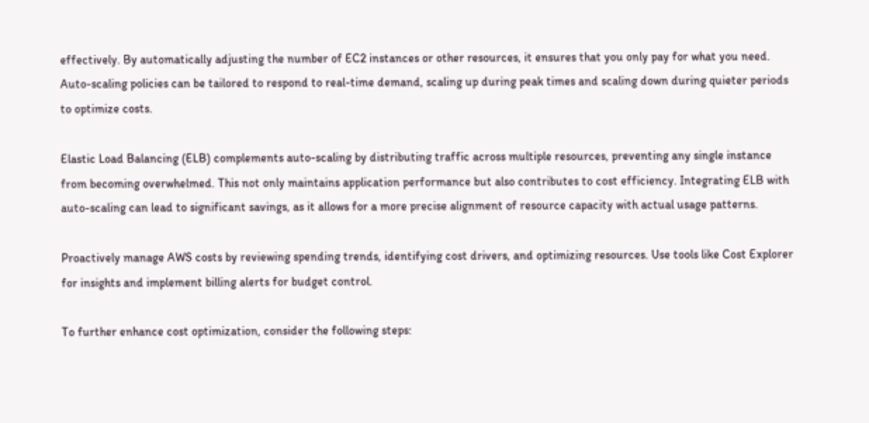effectively. By automatically adjusting the number of EC2 instances or other resources, it ensures that you only pay for what you need. Auto-scaling policies can be tailored to respond to real-time demand, scaling up during peak times and scaling down during quieter periods to optimize costs.

Elastic Load Balancing (ELB) complements auto-scaling by distributing traffic across multiple resources, preventing any single instance from becoming overwhelmed. This not only maintains application performance but also contributes to cost efficiency. Integrating ELB with auto-scaling can lead to significant savings, as it allows for a more precise alignment of resource capacity with actual usage patterns.

Proactively manage AWS costs by reviewing spending trends, identifying cost drivers, and optimizing resources. Use tools like Cost Explorer for insights and implement billing alerts for budget control.

To further enhance cost optimization, consider the following steps: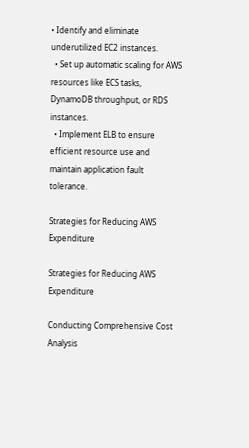• Identify and eliminate underutilized EC2 instances.
  • Set up automatic scaling for AWS resources like ECS tasks, DynamoDB throughput, or RDS instances.
  • Implement ELB to ensure efficient resource use and maintain application fault tolerance.

Strategies for Reducing AWS Expenditure

Strategies for Reducing AWS Expenditure

Conducting Comprehensive Cost Analysis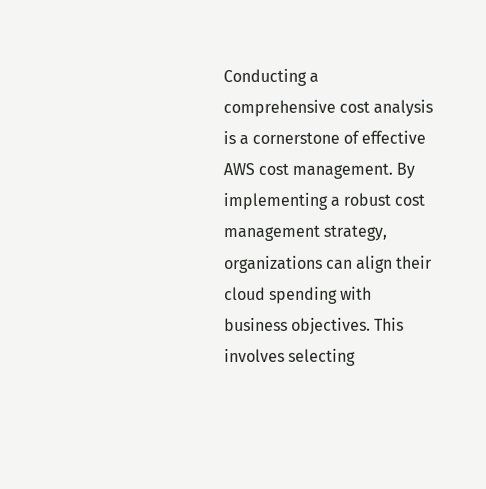Conducting a comprehensive cost analysis is a cornerstone of effective AWS cost management. By implementing a robust cost management strategy, organizations can align their cloud spending with business objectives. This involves selecting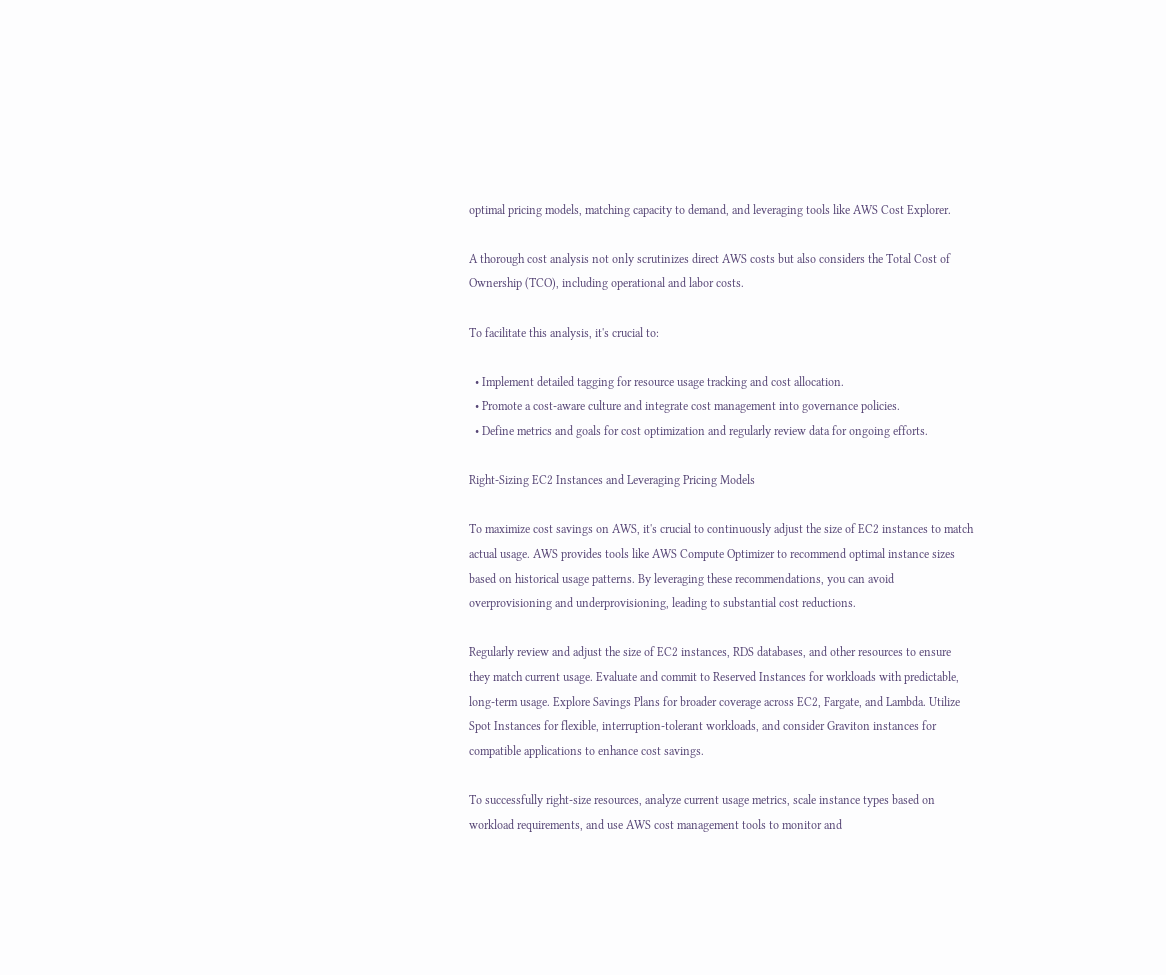optimal pricing models, matching capacity to demand, and leveraging tools like AWS Cost Explorer.

A thorough cost analysis not only scrutinizes direct AWS costs but also considers the Total Cost of Ownership (TCO), including operational and labor costs.

To facilitate this analysis, it's crucial to:

  • Implement detailed tagging for resource usage tracking and cost allocation.
  • Promote a cost-aware culture and integrate cost management into governance policies.
  • Define metrics and goals for cost optimization and regularly review data for ongoing efforts.

Right-Sizing EC2 Instances and Leveraging Pricing Models

To maximize cost savings on AWS, it's crucial to continuously adjust the size of EC2 instances to match actual usage. AWS provides tools like AWS Compute Optimizer to recommend optimal instance sizes based on historical usage patterns. By leveraging these recommendations, you can avoid overprovisioning and underprovisioning, leading to substantial cost reductions.

Regularly review and adjust the size of EC2 instances, RDS databases, and other resources to ensure they match current usage. Evaluate and commit to Reserved Instances for workloads with predictable, long-term usage. Explore Savings Plans for broader coverage across EC2, Fargate, and Lambda. Utilize Spot Instances for flexible, interruption-tolerant workloads, and consider Graviton instances for compatible applications to enhance cost savings.

To successfully right-size resources, analyze current usage metrics, scale instance types based on workload requirements, and use AWS cost management tools to monitor and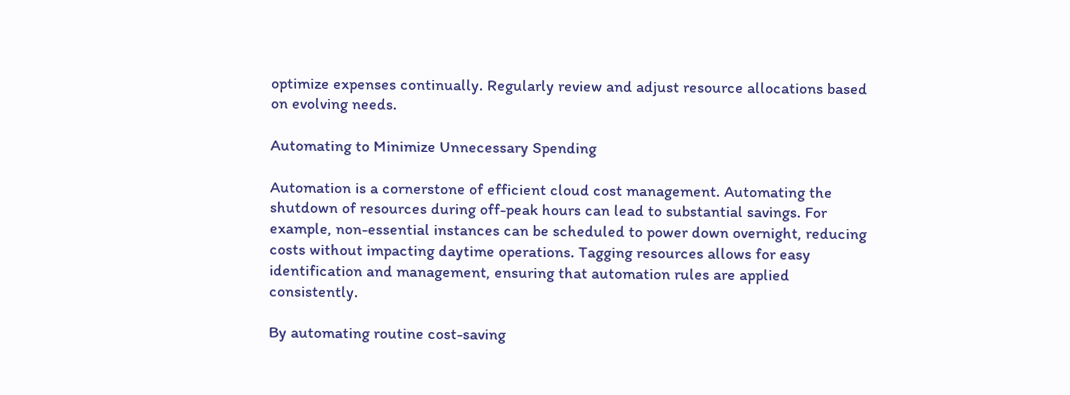optimize expenses continually. Regularly review and adjust resource allocations based on evolving needs.

Automating to Minimize Unnecessary Spending

Automation is a cornerstone of efficient cloud cost management. Automating the shutdown of resources during off-peak hours can lead to substantial savings. For example, non-essential instances can be scheduled to power down overnight, reducing costs without impacting daytime operations. Tagging resources allows for easy identification and management, ensuring that automation rules are applied consistently.

By automating routine cost-saving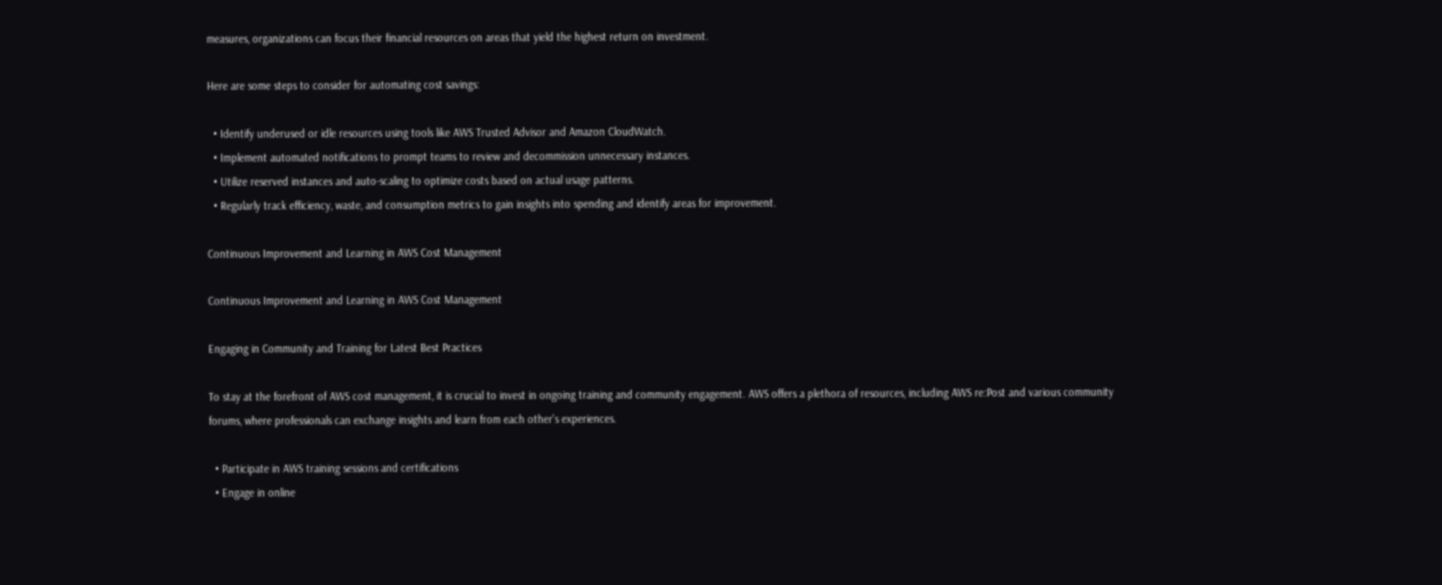measures, organizations can focus their financial resources on areas that yield the highest return on investment.

Here are some steps to consider for automating cost savings:

  • Identify underused or idle resources using tools like AWS Trusted Advisor and Amazon CloudWatch.
  • Implement automated notifications to prompt teams to review and decommission unnecessary instances.
  • Utilize reserved instances and auto-scaling to optimize costs based on actual usage patterns.
  • Regularly track efficiency, waste, and consumption metrics to gain insights into spending and identify areas for improvement.

Continuous Improvement and Learning in AWS Cost Management

Continuous Improvement and Learning in AWS Cost Management

Engaging in Community and Training for Latest Best Practices

To stay at the forefront of AWS cost management, it is crucial to invest in ongoing training and community engagement. AWS offers a plethora of resources, including AWS re:Post and various community forums, where professionals can exchange insights and learn from each other's experiences.

  • Participate in AWS training sessions and certifications
  • Engage in online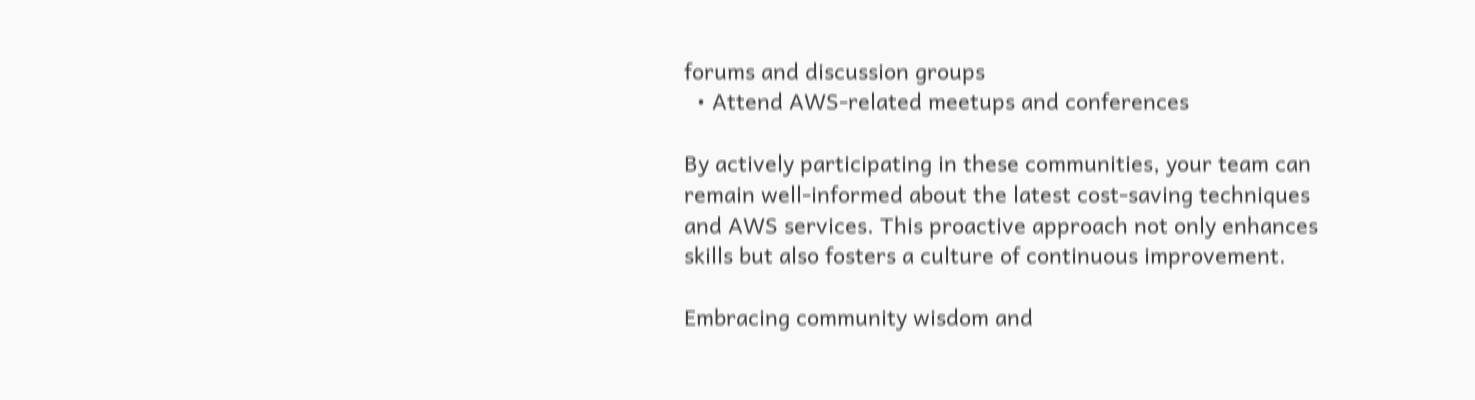forums and discussion groups
  • Attend AWS-related meetups and conferences

By actively participating in these communities, your team can remain well-informed about the latest cost-saving techniques and AWS services. This proactive approach not only enhances skills but also fosters a culture of continuous improvement.

Embracing community wisdom and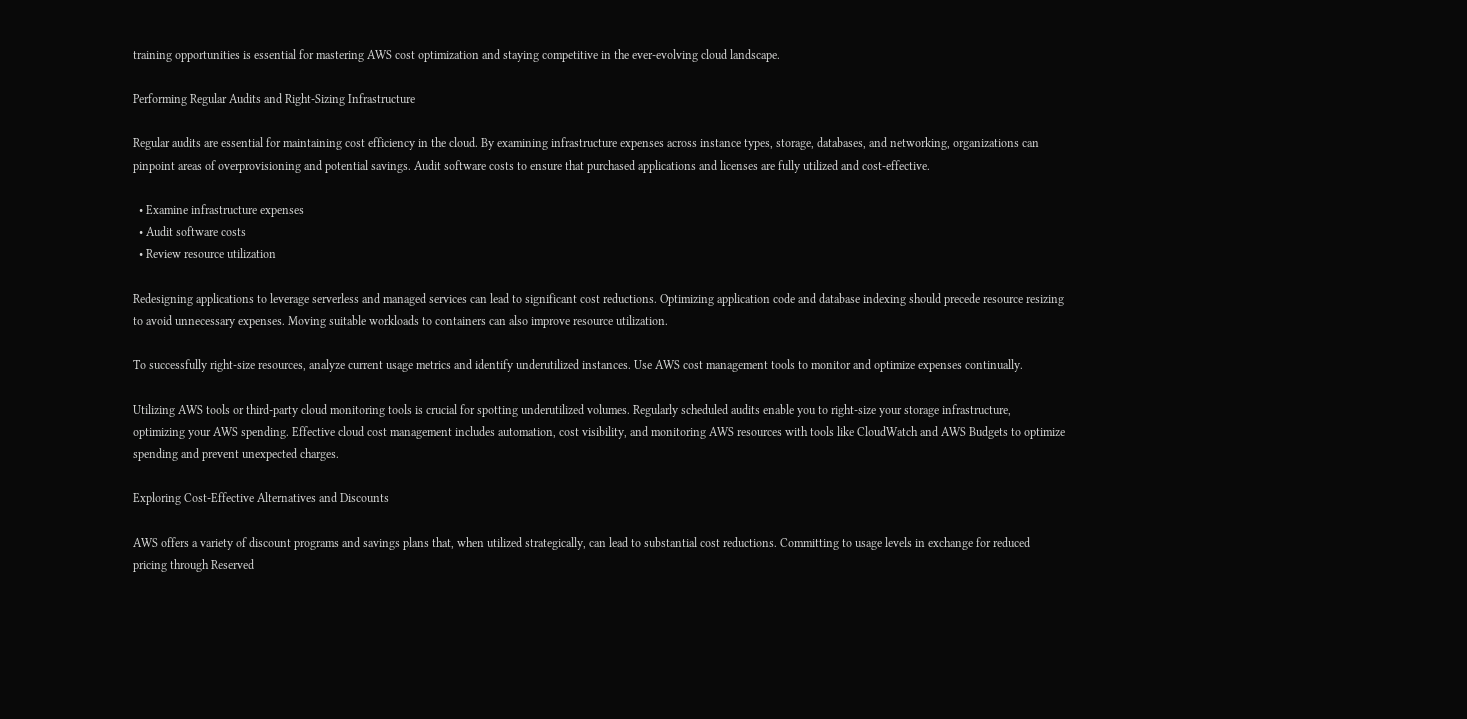training opportunities is essential for mastering AWS cost optimization and staying competitive in the ever-evolving cloud landscape.

Performing Regular Audits and Right-Sizing Infrastructure

Regular audits are essential for maintaining cost efficiency in the cloud. By examining infrastructure expenses across instance types, storage, databases, and networking, organizations can pinpoint areas of overprovisioning and potential savings. Audit software costs to ensure that purchased applications and licenses are fully utilized and cost-effective.

  • Examine infrastructure expenses
  • Audit software costs
  • Review resource utilization

Redesigning applications to leverage serverless and managed services can lead to significant cost reductions. Optimizing application code and database indexing should precede resource resizing to avoid unnecessary expenses. Moving suitable workloads to containers can also improve resource utilization.

To successfully right-size resources, analyze current usage metrics and identify underutilized instances. Use AWS cost management tools to monitor and optimize expenses continually.

Utilizing AWS tools or third-party cloud monitoring tools is crucial for spotting underutilized volumes. Regularly scheduled audits enable you to right-size your storage infrastructure, optimizing your AWS spending. Effective cloud cost management includes automation, cost visibility, and monitoring AWS resources with tools like CloudWatch and AWS Budgets to optimize spending and prevent unexpected charges.

Exploring Cost-Effective Alternatives and Discounts

AWS offers a variety of discount programs and savings plans that, when utilized strategically, can lead to substantial cost reductions. Committing to usage levels in exchange for reduced pricing through Reserved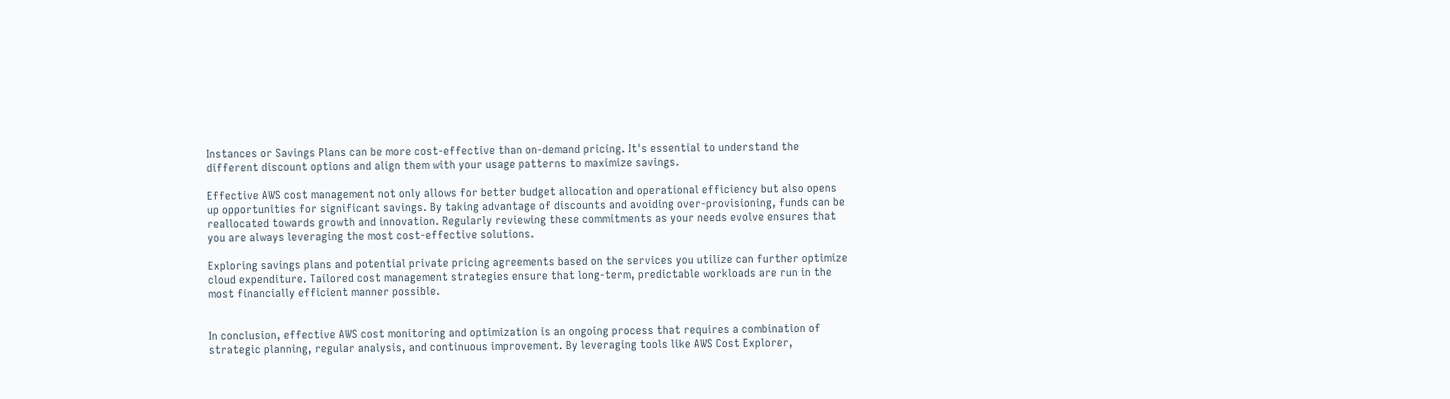Instances or Savings Plans can be more cost-effective than on-demand pricing. It's essential to understand the different discount options and align them with your usage patterns to maximize savings.

Effective AWS cost management not only allows for better budget allocation and operational efficiency but also opens up opportunities for significant savings. By taking advantage of discounts and avoiding over-provisioning, funds can be reallocated towards growth and innovation. Regularly reviewing these commitments as your needs evolve ensures that you are always leveraging the most cost-effective solutions.

Exploring savings plans and potential private pricing agreements based on the services you utilize can further optimize cloud expenditure. Tailored cost management strategies ensure that long-term, predictable workloads are run in the most financially efficient manner possible.


In conclusion, effective AWS cost monitoring and optimization is an ongoing process that requires a combination of strategic planning, regular analysis, and continuous improvement. By leveraging tools like AWS Cost Explorer,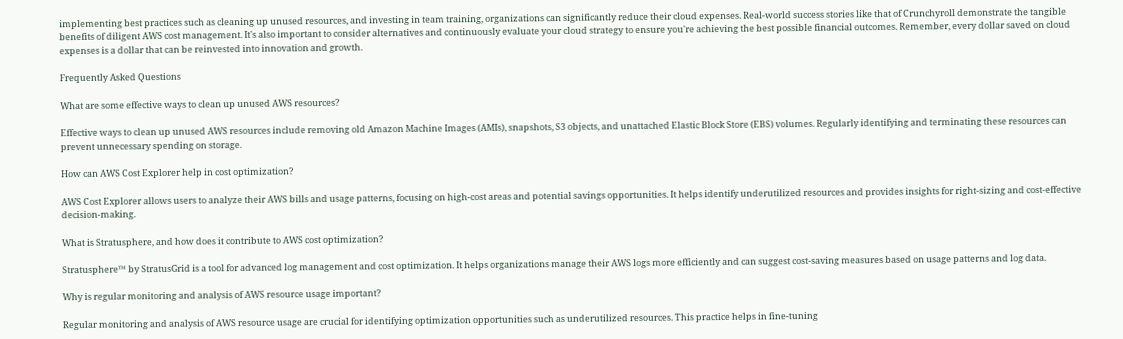implementing best practices such as cleaning up unused resources, and investing in team training, organizations can significantly reduce their cloud expenses. Real-world success stories like that of Crunchyroll demonstrate the tangible benefits of diligent AWS cost management. It's also important to consider alternatives and continuously evaluate your cloud strategy to ensure you're achieving the best possible financial outcomes. Remember, every dollar saved on cloud expenses is a dollar that can be reinvested into innovation and growth.

Frequently Asked Questions

What are some effective ways to clean up unused AWS resources?

Effective ways to clean up unused AWS resources include removing old Amazon Machine Images (AMIs), snapshots, S3 objects, and unattached Elastic Block Store (EBS) volumes. Regularly identifying and terminating these resources can prevent unnecessary spending on storage.

How can AWS Cost Explorer help in cost optimization?

AWS Cost Explorer allows users to analyze their AWS bills and usage patterns, focusing on high-cost areas and potential savings opportunities. It helps identify underutilized resources and provides insights for right-sizing and cost-effective decision-making.

What is Stratusphere, and how does it contribute to AWS cost optimization?

Stratusphere™ by StratusGrid is a tool for advanced log management and cost optimization. It helps organizations manage their AWS logs more efficiently and can suggest cost-saving measures based on usage patterns and log data.

Why is regular monitoring and analysis of AWS resource usage important?

Regular monitoring and analysis of AWS resource usage are crucial for identifying optimization opportunities such as underutilized resources. This practice helps in fine-tuning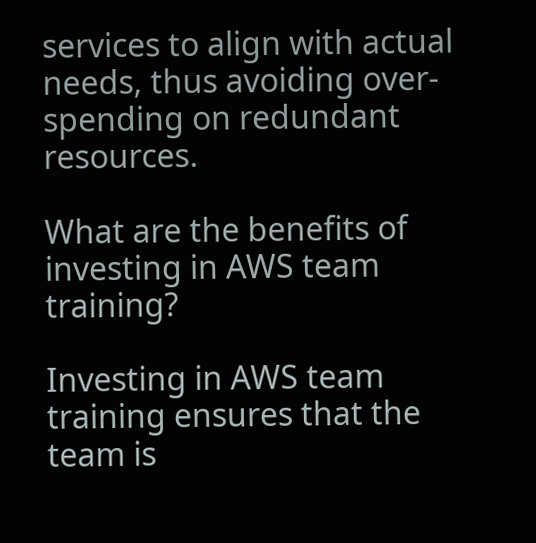services to align with actual needs, thus avoiding over-spending on redundant resources.

What are the benefits of investing in AWS team training?

Investing in AWS team training ensures that the team is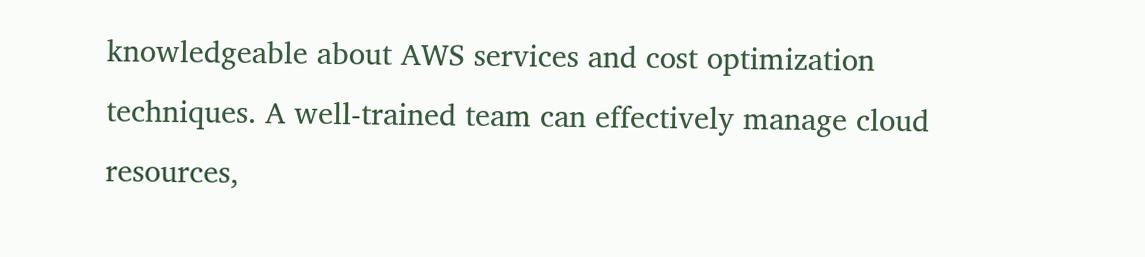knowledgeable about AWS services and cost optimization techniques. A well-trained team can effectively manage cloud resources,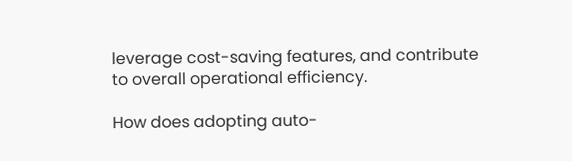leverage cost-saving features, and contribute to overall operational efficiency.

How does adopting auto-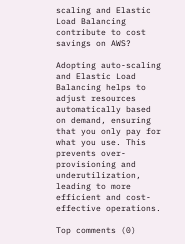scaling and Elastic Load Balancing contribute to cost savings on AWS?

Adopting auto-scaling and Elastic Load Balancing helps to adjust resources automatically based on demand, ensuring that you only pay for what you use. This prevents over-provisioning and underutilization, leading to more efficient and cost-effective operations.

Top comments (0)